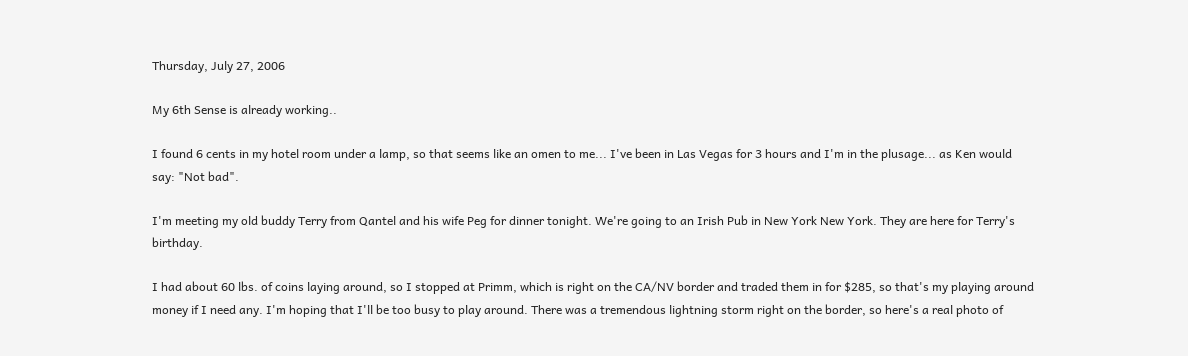Thursday, July 27, 2006

My 6th Sense is already working..

I found 6 cents in my hotel room under a lamp, so that seems like an omen to me... I've been in Las Vegas for 3 hours and I'm in the plusage... as Ken would say: "Not bad".

I'm meeting my old buddy Terry from Qantel and his wife Peg for dinner tonight. We're going to an Irish Pub in New York New York. They are here for Terry's birthday.

I had about 60 lbs. of coins laying around, so I stopped at Primm, which is right on the CA/NV border and traded them in for $285, so that's my playing around money if I need any. I'm hoping that I'll be too busy to play around. There was a tremendous lightning storm right on the border, so here's a real photo of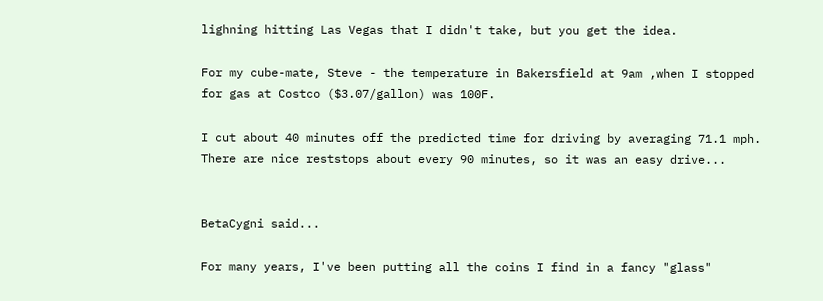lighning hitting Las Vegas that I didn't take, but you get the idea.

For my cube-mate, Steve - the temperature in Bakersfield at 9am ,when I stopped for gas at Costco ($3.07/gallon) was 100F.

I cut about 40 minutes off the predicted time for driving by averaging 71.1 mph. There are nice reststops about every 90 minutes, so it was an easy drive...


BetaCygni said...

For many years, I've been putting all the coins I find in a fancy "glass"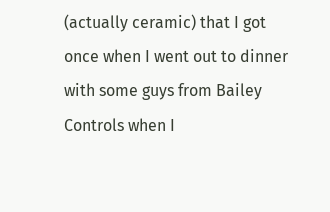(actually ceramic) that I got once when I went out to dinner with some guys from Bailey Controls when I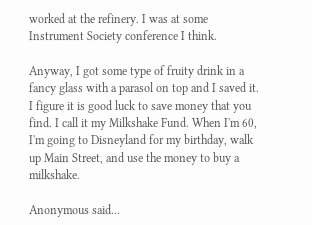worked at the refinery. I was at some Instrument Society conference I think.

Anyway, I got some type of fruity drink in a fancy glass with a parasol on top and I saved it. I figure it is good luck to save money that you find. I call it my Milkshake Fund. When I'm 60, I'm going to Disneyland for my birthday, walk up Main Street, and use the money to buy a milkshake.

Anonymous said...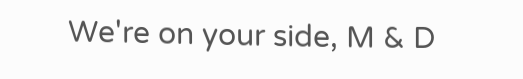We're on your side, M & D